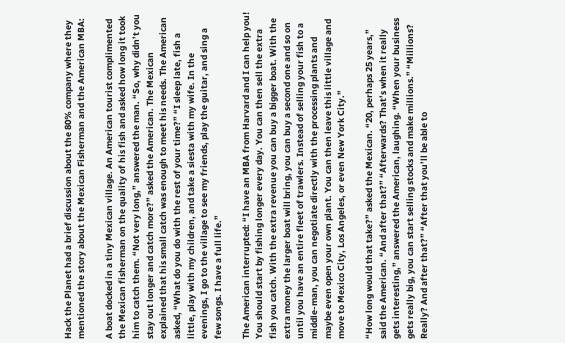Hack the Planet had a brief discussion about the 80% company where they mentioned the story about the Mexican Fisherman and the American MBA:

A boat docked in a tiny Mexican village. An American tourist complimented the Mexican fisherman on the quality of his fish and asked how long it took him to catch them. “Not very long,” answered the man. “So, why didn’t you stay out longer and catch more?” asked the American. The Mexican explained that his small catch was enough to meet his needs. The American asked, “What do you do with the rest of your time?” “I sleep late, fish a little, play with my children, and take a siesta with my wife. In the evenings, I go to the village to see my friends, play the guitar, and sing a few songs. I have a full life.”

The American interrupted: “I have an MBA from Harvard and I can help you! You should start by fishing longer every day. You can then sell the extra fish you catch. With the extra revenue you can buy a bigger boat. With the extra money the larger boat will bring, you can buy a second one and so on until you have an entire fleet of trawlers. Instead of selling your fish to a middle-man, you can negotiate directly with the processing plants and maybe even open your own plant. You can then leave this little village and move to Mexico City, Los Angeles, or even New York City.”

“How long would that take?” asked the Mexican. “20, perhaps 25 years,” said the American. “And after that?” “Afterwards? That’s when it really gets interesting,” answered the American, laughing. “When your business gets really big, you can start selling stocks and make millions.” “Millions? Really? And after that?” “After that you’ll be able to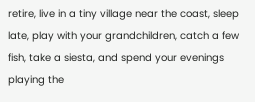retire, live in a tiny village near the coast, sleep late, play with your grandchildren, catch a few fish, take a siesta, and spend your evenings playing the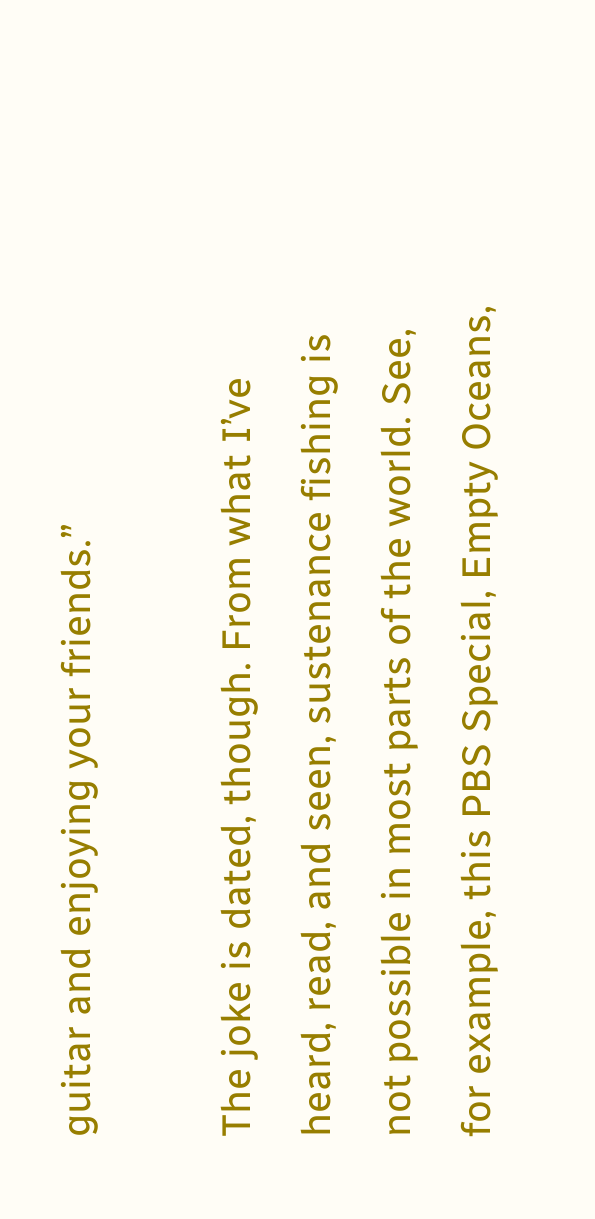guitar and enjoying your friends.”

The joke is dated, though. From what I’ve heard, read, and seen, sustenance fishing is not possible in most parts of the world. See, for example, this PBS Special, Empty Oceans,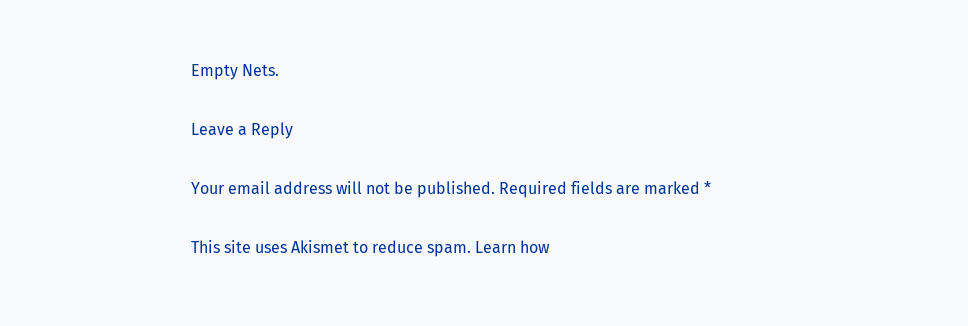Empty Nets.

Leave a Reply

Your email address will not be published. Required fields are marked *

This site uses Akismet to reduce spam. Learn how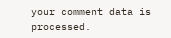your comment data is processed.